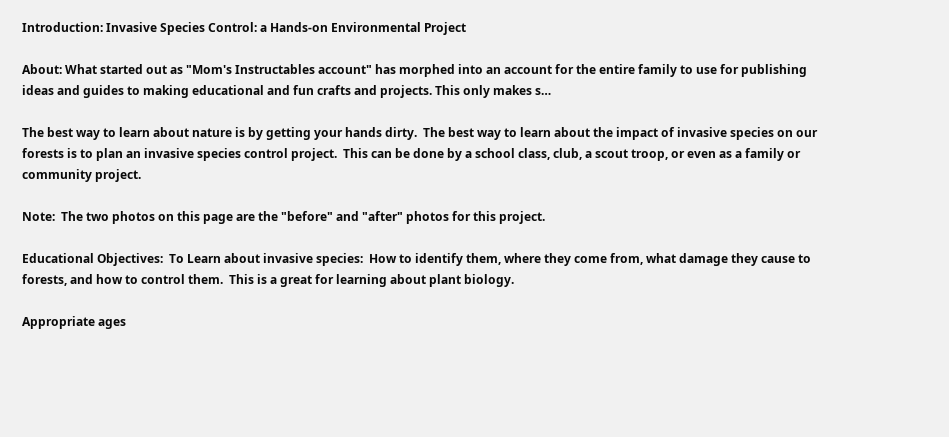Introduction: Invasive Species Control: a Hands-on Environmental Project

About: What started out as "Mom's Instructables account" has morphed into an account for the entire family to use for publishing ideas and guides to making educational and fun crafts and projects. This only makes s…

The best way to learn about nature is by getting your hands dirty.  The best way to learn about the impact of invasive species on our forests is to plan an invasive species control project.  This can be done by a school class, club, a scout troop, or even as a family or community project.

Note:  The two photos on this page are the "before" and "after" photos for this project.

Educational Objectives:  To Learn about invasive species:  How to identify them, where they come from, what damage they cause to forests, and how to control them.  This is a great for learning about plant biology.

Appropriate ages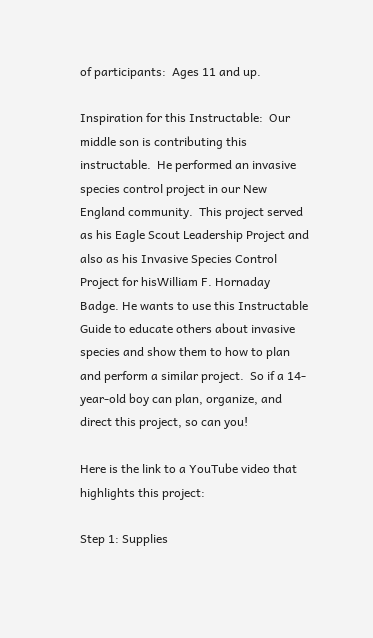of participants:  Ages 11 and up.

Inspiration for this Instructable:  Our middle son is contributing this instructable.  He performed an invasive species control project in our New England community.  This project served as his Eagle Scout Leadership Project and also as his Invasive Species Control Project for hisWilliam F. Hornaday Badge. He wants to use this Instructable Guide to educate others about invasive species and show them to how to plan and perform a similar project.  So if a 14-year-old boy can plan, organize, and direct this project, so can you!

Here is the link to a YouTube video that highlights this project:

Step 1: Supplies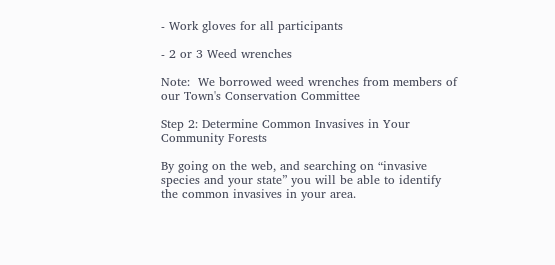- Work gloves for all participants

- 2 or 3 Weed wrenches

Note:  We borrowed weed wrenches from members of our Town's Conservation Committee

Step 2: Determine Common Invasives in Your Community Forests

By going on the web, and searching on “invasive species and your state” you will be able to identify the common invasives in your area.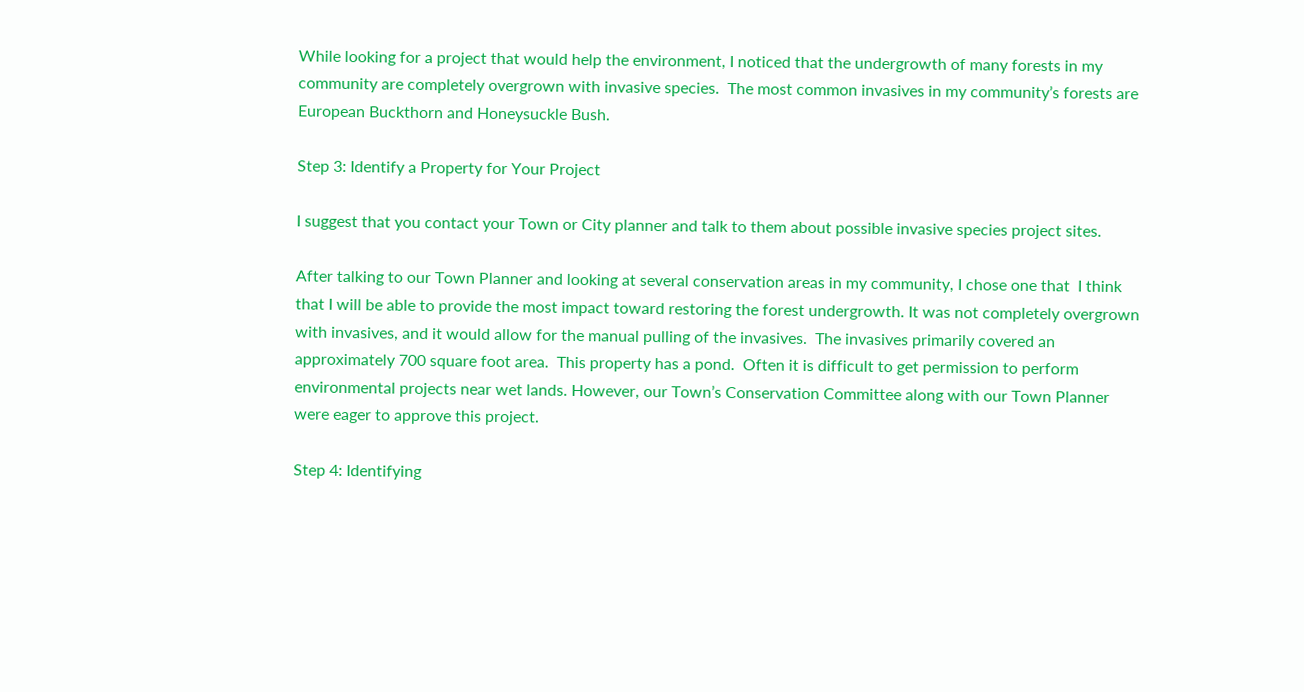While looking for a project that would help the environment, I noticed that the undergrowth of many forests in my community are completely overgrown with invasive species.  The most common invasives in my community’s forests are European Buckthorn and Honeysuckle Bush.

Step 3: Identify a Property for Your Project

I suggest that you contact your Town or City planner and talk to them about possible invasive species project sites.

After talking to our Town Planner and looking at several conservation areas in my community, I chose one that  I think that I will be able to provide the most impact toward restoring the forest undergrowth. It was not completely overgrown with invasives, and it would allow for the manual pulling of the invasives.  The invasives primarily covered an approximately 700 square foot area.  This property has a pond.  Often it is difficult to get permission to perform environmental projects near wet lands. However, our Town’s Conservation Committee along with our Town Planner were eager to approve this project.

Step 4: Identifying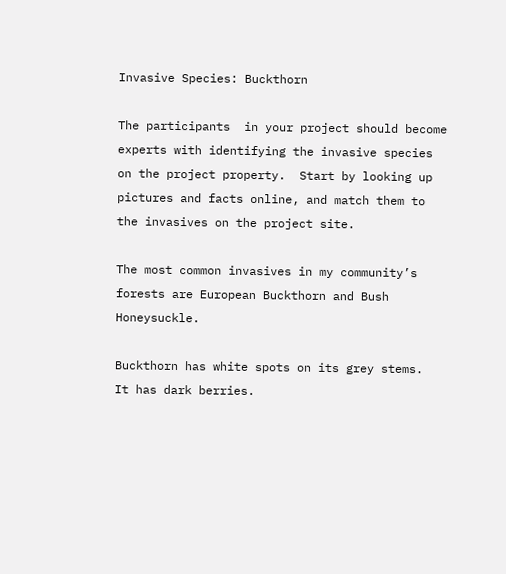Invasive Species: Buckthorn

The participants  in your project should become experts with identifying the invasive species on the project property.  Start by looking up pictures and facts online, and match them to the invasives on the project site.

The most common invasives in my community’s forests are European Buckthorn and Bush Honeysuckle.

Buckthorn has white spots on its grey stems.  It has dark berries.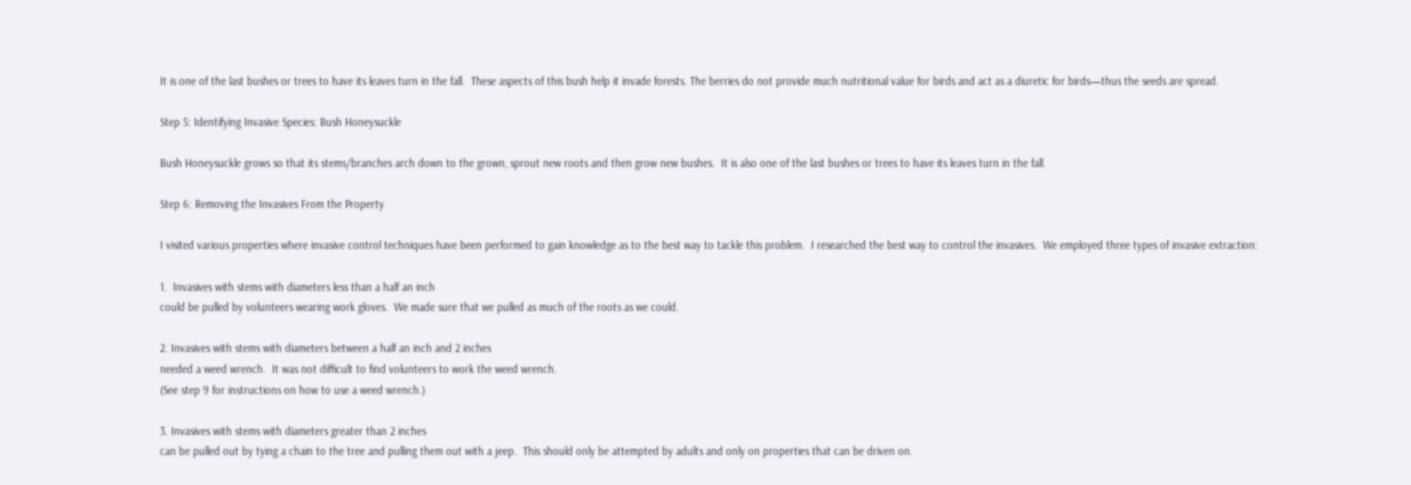It is one of the last bushes or trees to have its leaves turn in the fall.  These aspects of this bush help it invade forests. The berries do not provide much nutritional value for birds and act as a diuretic for birds—thus the seeds are spread.

Step 5: Identifying Invasive Species: Bush Honeysuckle

Bush Honeysuckle grows so that its stems/branches arch down to the grown, sprout new roots and then grow new bushes.  It is also one of the last bushes or trees to have its leaves turn in the fall.

Step 6: Removing the Invasives From the Property

I visited various properties where invasive control techniques have been performed to gain knowledge as to the best way to tackle this problem.  I researched the best way to control the invasives.  We employed three types of invasive extraction:

1.  Invasives with stems with diameters less than a half an inch
could be pulled by volunteers wearing work gloves.  We made sure that we pulled as much of the roots as we could.

2. Invasives with stems with diameters between a half an inch and 2 inches
needed a weed wrench.  It was not difficult to find volunteers to work the weed wrench.
(See step 9 for instructions on how to use a weed wrench.)

3. Invasives with stems with diameters greater than 2 inches
can be pulled out by tying a chain to the tree and pulling them out with a jeep.  This should only be attempted by adults and only on properties that can be driven on.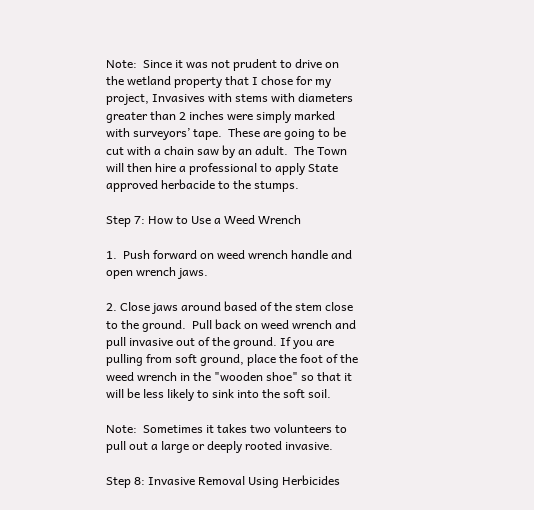Note:  Since it was not prudent to drive on the wetland property that I chose for my project, Invasives with stems with diameters greater than 2 inches were simply marked with surveyors’ tape.  These are going to be cut with a chain saw by an adult.  The Town will then hire a professional to apply State approved herbacide to the stumps.

Step 7: How to Use a Weed Wrench

1.  Push forward on weed wrench handle and open wrench jaws.

2. Close jaws around based of the stem close to the ground.  Pull back on weed wrench and pull invasive out of the ground. If you are pulling from soft ground, place the foot of the weed wrench in the "wooden shoe" so that it will be less likely to sink into the soft soil.

Note:  Sometimes it takes two volunteers to pull out a large or deeply rooted invasive.

Step 8: Invasive Removal Using Herbicides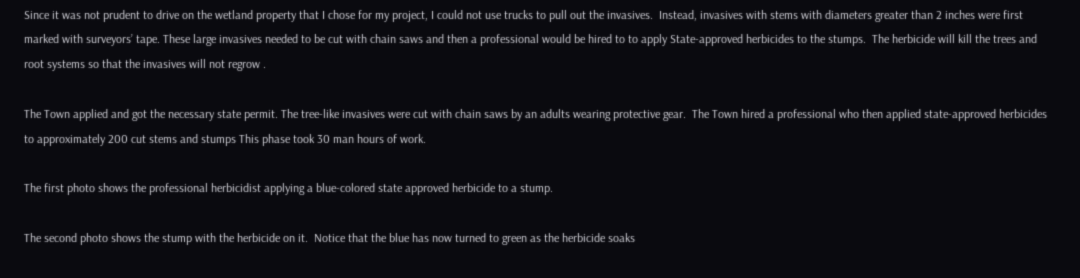Since it was not prudent to drive on the wetland property that I chose for my project, I could not use trucks to pull out the invasives.  Instead, invasives with stems with diameters greater than 2 inches were first marked with surveyors’ tape. These large invasives needed to be cut with chain saws and then a professional would be hired to to apply State-approved herbicides to the stumps.  The herbicide will kill the trees and root systems so that the invasives will not regrow .

The Town applied and got the necessary state permit. The tree-like invasives were cut with chain saws by an adults wearing protective gear.  The Town hired a professional who then applied state-approved herbicides to approximately 200 cut stems and stumps This phase took 30 man hours of work.

The first photo shows the professional herbicidist applying a blue-colored state approved herbicide to a stump.

The second photo shows the stump with the herbicide on it.  Notice that the blue has now turned to green as the herbicide soaks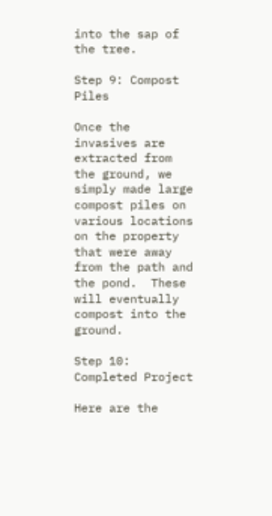into the sap of the tree.

Step 9: Compost Piles

Once the invasives are extracted from the ground, we simply made large compost piles on various locations on the property that were away from the path and the pond.  These will eventually compost into the ground.

Step 10: Completed Project

Here are the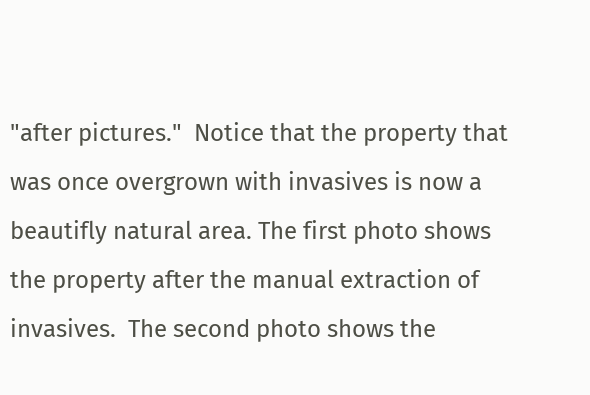"after pictures."  Notice that the property that was once overgrown with invasives is now a beautifly natural area. The first photo shows the property after the manual extraction of invasives.  The second photo shows the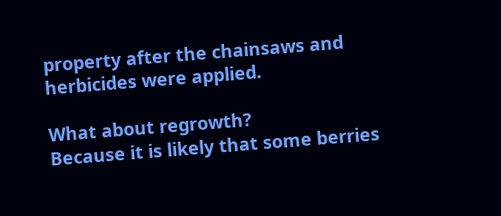property after the chainsaws and herbicides were applied.

What about regrowth?
Because it is likely that some berries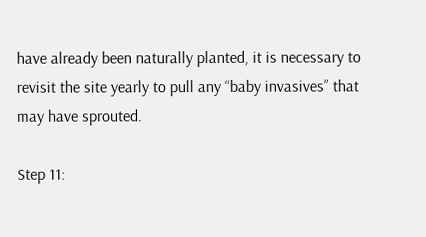have already been naturally planted, it is necessary to revisit the site yearly to pull any “baby invasives” that may have sprouted.

Step 11: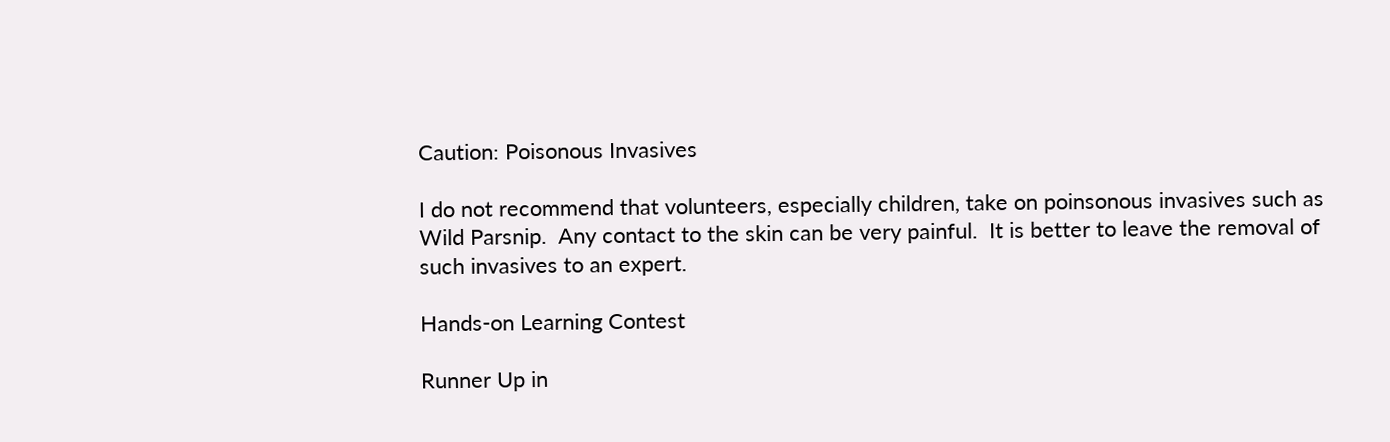Caution: Poisonous Invasives

I do not recommend that volunteers, especially children, take on poinsonous invasives such as Wild Parsnip.  Any contact to the skin can be very painful.  It is better to leave the removal of such invasives to an expert.

Hands-on Learning Contest

Runner Up in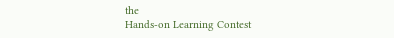the
Hands-on Learning Contest